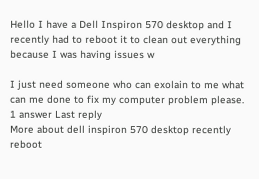Hello I have a Dell Inspiron 570 desktop and I recently had to reboot it to clean out everything because I was having issues w

I just need someone who can exolain to me what can me done to fix my computer problem please.
1 answer Last reply
More about dell inspiron 570 desktop recently reboot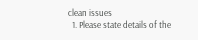clean issues
  1. Please state details of the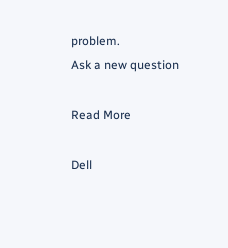problem.
Ask a new question

Read More

Dell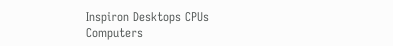Inspiron Desktops CPUs Computers